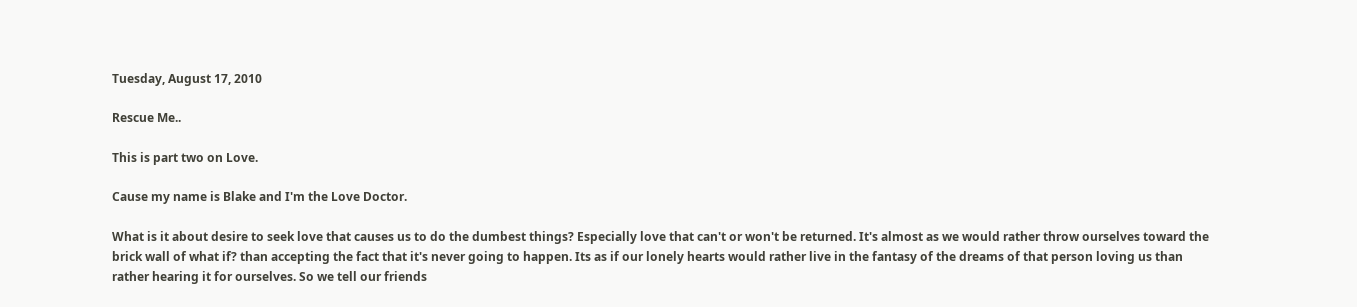Tuesday, August 17, 2010

Rescue Me..

This is part two on Love.

Cause my name is Blake and I'm the Love Doctor.

What is it about desire to seek love that causes us to do the dumbest things? Especially love that can't or won't be returned. It's almost as we would rather throw ourselves toward the brick wall of what if? than accepting the fact that it's never going to happen. Its as if our lonely hearts would rather live in the fantasy of the dreams of that person loving us than rather hearing it for ourselves. So we tell our friends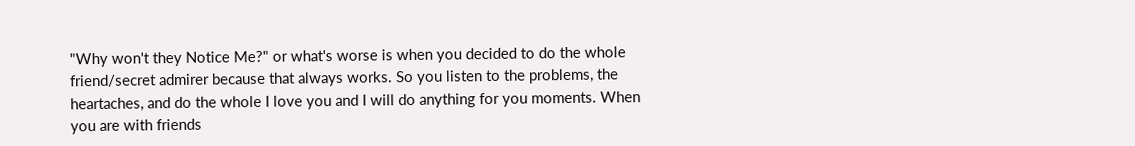"Why won't they Notice Me?" or what's worse is when you decided to do the whole friend/secret admirer because that always works. So you listen to the problems, the heartaches, and do the whole I love you and I will do anything for you moments. When you are with friends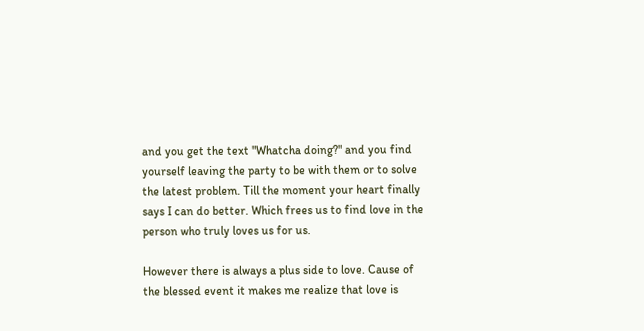and you get the text "Whatcha doing?" and you find yourself leaving the party to be with them or to solve the latest problem. Till the moment your heart finally says I can do better. Which frees us to find love in the person who truly loves us for us.

However there is always a plus side to love. Cause of the blessed event it makes me realize that love is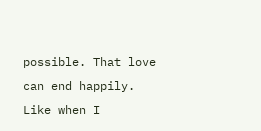possible. That love can end happily. Like when I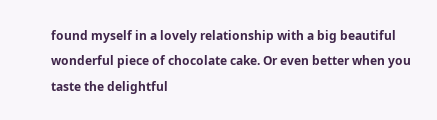found myself in a lovely relationship with a big beautiful wonderful piece of chocolate cake. Or even better when you taste the delightful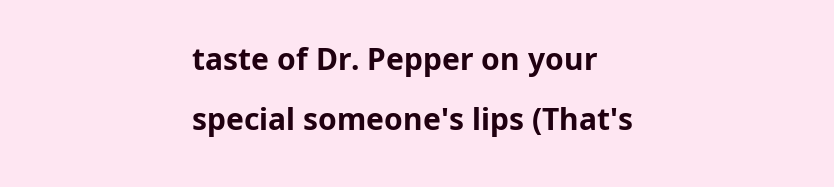taste of Dr. Pepper on your special someone's lips (That's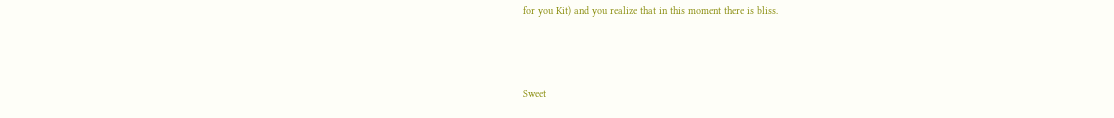for you Kit) and you realize that in this moment there is bliss.



Sweet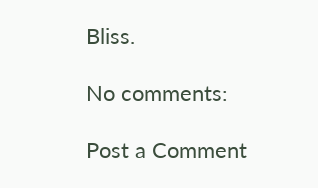Bliss.

No comments:

Post a Comment